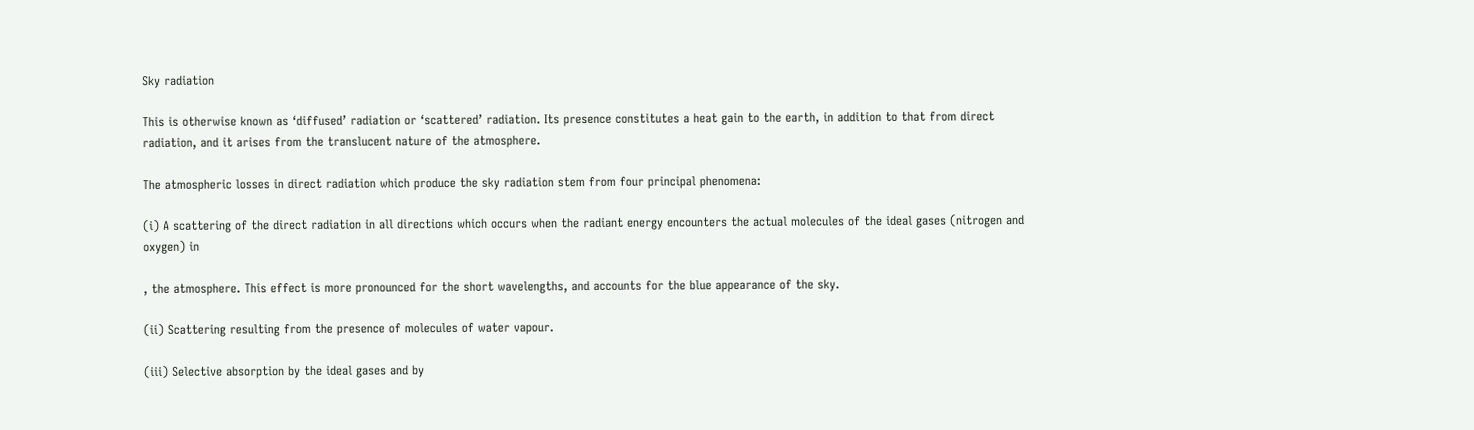Sky radiation

This is otherwise known as ‘diffused’ radiation or ‘scattered’ radiation. Its presence constitutes a heat gain to the earth, in addition to that from direct radiation, and it arises from the translucent nature of the atmosphere.

The atmospheric losses in direct radiation which produce the sky radiation stem from four principal phenomena:

(i) A scattering of the direct radiation in all directions which occurs when the radiant energy encounters the actual molecules of the ideal gases (nitrogen and oxygen) in

, the atmosphere. This effect is more pronounced for the short wavelengths, and accounts for the blue appearance of the sky.

(ii) Scattering resulting from the presence of molecules of water vapour.

(iii) Selective absorption by the ideal gases and by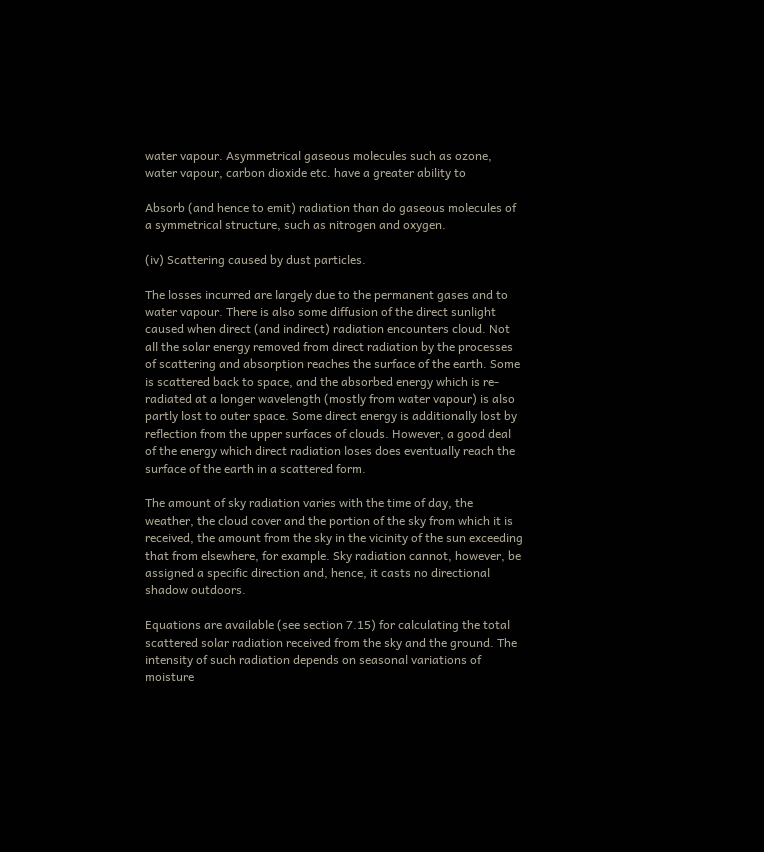water vapour. Asymmetrical gaseous molecules such as ozone, water vapour, carbon dioxide etc. have a greater ability to

Absorb (and hence to emit) radiation than do gaseous molecules of a symmetrical structure, such as nitrogen and oxygen.

(iv) Scattering caused by dust particles.

The losses incurred are largely due to the permanent gases and to water vapour. There is also some diffusion of the direct sunlight caused when direct (and indirect) radiation encounters cloud. Not all the solar energy removed from direct radiation by the processes of scattering and absorption reaches the surface of the earth. Some is scattered back to space, and the absorbed energy which is re-radiated at a longer wavelength (mostly from water vapour) is also partly lost to outer space. Some direct energy is additionally lost by reflection from the upper surfaces of clouds. However, a good deal of the energy which direct radiation loses does eventually reach the surface of the earth in a scattered form.

The amount of sky radiation varies with the time of day, the weather, the cloud cover and the portion of the sky from which it is received, the amount from the sky in the vicinity of the sun exceeding that from elsewhere, for example. Sky radiation cannot, however, be assigned a specific direction and, hence, it casts no directional shadow outdoors.

Equations are available (see section 7.15) for calculating the total scattered solar radiation received from the sky and the ground. The intensity of such radiation depends on seasonal variations of moisture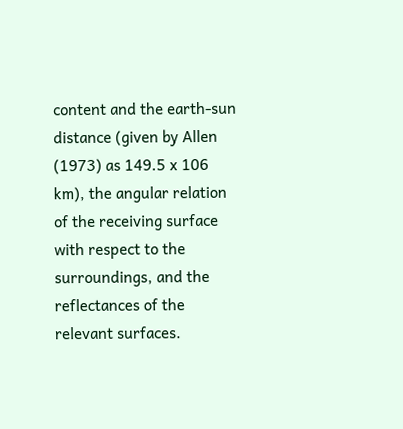content and the earth-sun distance (given by Allen (1973) as 149.5 x 106 km), the angular relation of the receiving surface with respect to the surroundings, and the reflectances of the relevant surfaces.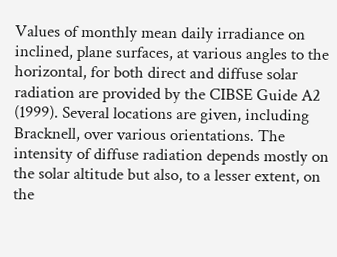Values of monthly mean daily irradiance on inclined, plane surfaces, at various angles to the horizontal, for both direct and diffuse solar radiation are provided by the CIBSE Guide A2 (1999). Several locations are given, including Bracknell, over various orientations. The intensity of diffuse radiation depends mostly on the solar altitude but also, to a lesser extent, on the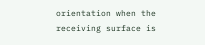orientation when the receiving surface is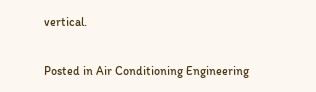vertical.

Posted in Air Conditioning Engineering